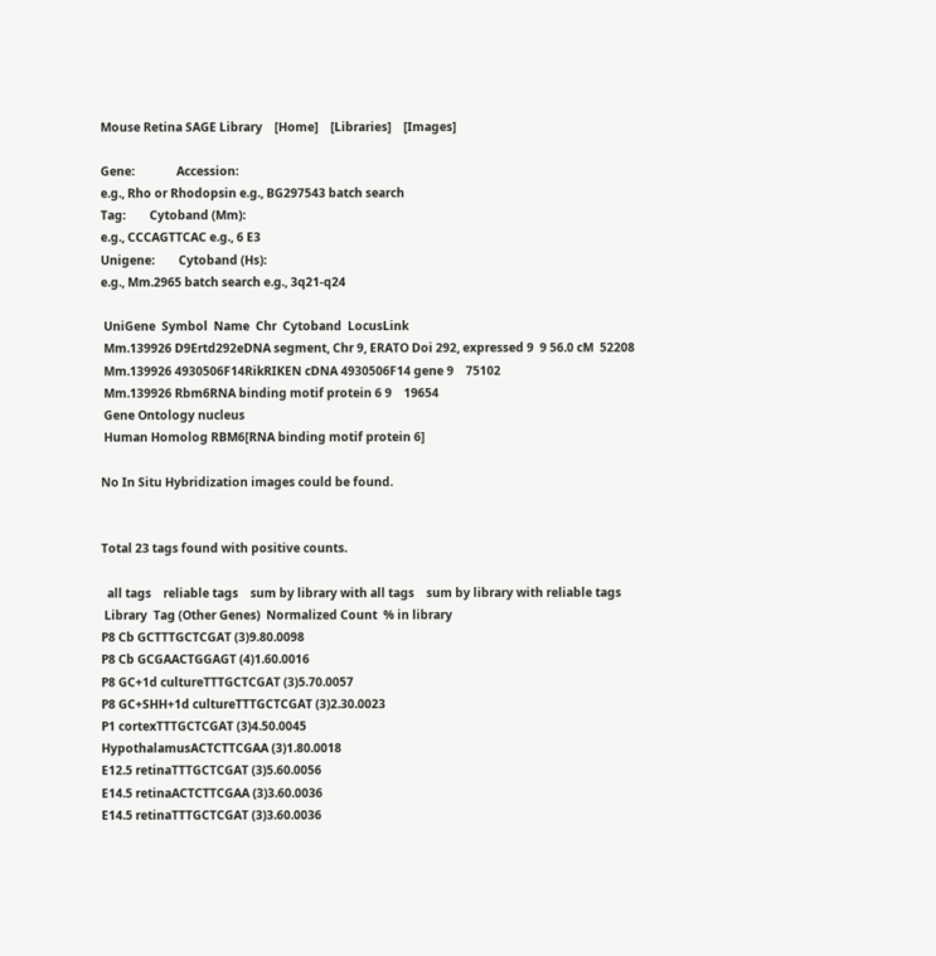Mouse Retina SAGE Library    [Home]    [Libraries]    [Images]

Gene:              Accession:
e.g., Rho or Rhodopsin e.g., BG297543 batch search
Tag:        Cytoband (Mm):
e.g., CCCAGTTCAC e.g., 6 E3
Unigene:        Cytoband (Hs):
e.g., Mm.2965 batch search e.g., 3q21-q24

 UniGene  Symbol  Name  Chr  Cytoband  LocusLink
 Mm.139926 D9Ertd292eDNA segment, Chr 9, ERATO Doi 292, expressed 9  9 56.0 cM  52208
 Mm.139926 4930506F14RikRIKEN cDNA 4930506F14 gene 9    75102
 Mm.139926 Rbm6RNA binding motif protein 6 9    19654
 Gene Ontology nucleus
 Human Homolog RBM6[RNA binding motif protein 6]

No In Situ Hybridization images could be found.


Total 23 tags found with positive counts.

  all tags    reliable tags    sum by library with all tags    sum by library with reliable tags
 Library  Tag (Other Genes)  Normalized Count  % in library
P8 Cb GCTTTGCTCGAT (3)9.80.0098
P8 Cb GCGAACTGGAGT (4)1.60.0016
P8 GC+1d cultureTTTGCTCGAT (3)5.70.0057
P8 GC+SHH+1d cultureTTTGCTCGAT (3)2.30.0023
P1 cortexTTTGCTCGAT (3)4.50.0045
HypothalamusACTCTTCGAA (3)1.80.0018
E12.5 retinaTTTGCTCGAT (3)5.60.0056
E14.5 retinaACTCTTCGAA (3)3.60.0036
E14.5 retinaTTTGCTCGAT (3)3.60.0036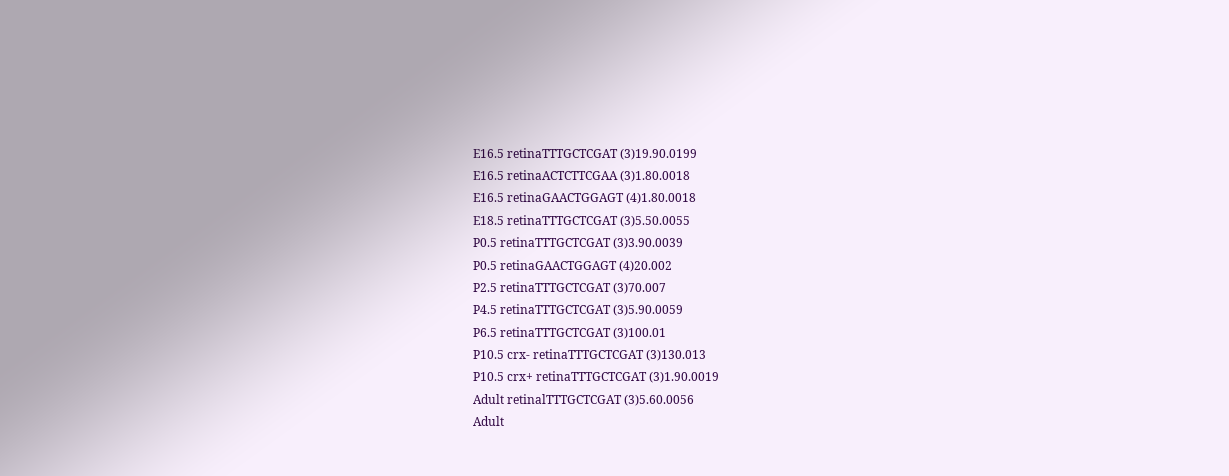E16.5 retinaTTTGCTCGAT (3)19.90.0199
E16.5 retinaACTCTTCGAA (3)1.80.0018
E16.5 retinaGAACTGGAGT (4)1.80.0018
E18.5 retinaTTTGCTCGAT (3)5.50.0055
P0.5 retinaTTTGCTCGAT (3)3.90.0039
P0.5 retinaGAACTGGAGT (4)20.002
P2.5 retinaTTTGCTCGAT (3)70.007
P4.5 retinaTTTGCTCGAT (3)5.90.0059
P6.5 retinaTTTGCTCGAT (3)100.01
P10.5 crx- retinaTTTGCTCGAT (3)130.013
P10.5 crx+ retinaTTTGCTCGAT (3)1.90.0019
Adult retinalTTTGCTCGAT (3)5.60.0056
Adult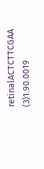retinalACTCTTCGAA (3)1.90.0019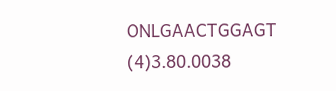ONLGAACTGGAGT (4)3.80.0038